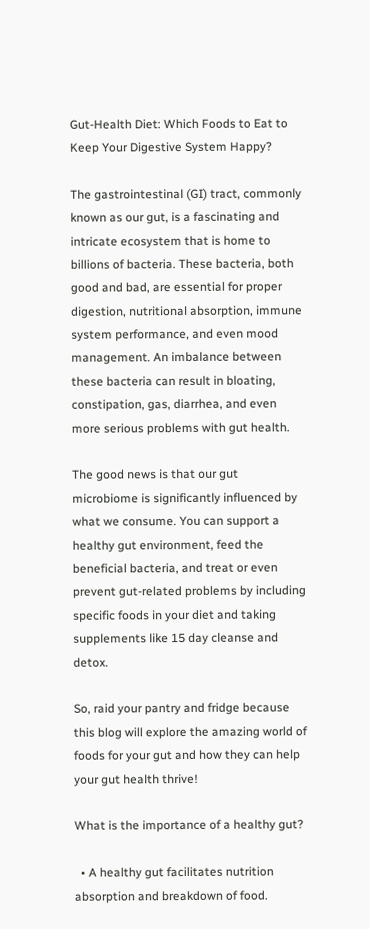Gut-Health Diet: Which Foods to Eat to Keep Your Digestive System Happy?

The gastrointestinal (GI) tract, commonly known as our gut, is a fascinating and intricate ecosystem that is home to billions of bacteria. These bacteria, both good and bad, are essential for proper digestion, nutritional absorption, immune system performance, and even mood management. An imbalance between these bacteria can result in bloating, constipation, gas, diarrhea, and even more serious problems with gut health.

The good news is that our gut microbiome is significantly influenced by what we consume. You can support a healthy gut environment, feed the beneficial bacteria, and treat or even prevent gut-related problems by including specific foods in your diet and taking supplements like 15 day cleanse and detox.

So, raid your pantry and fridge because this blog will explore the amazing world of foods for your gut and how they can help your gut health thrive!

What is the importance of a healthy gut?

  • A healthy gut facilitates nutrition absorption and breakdown of food.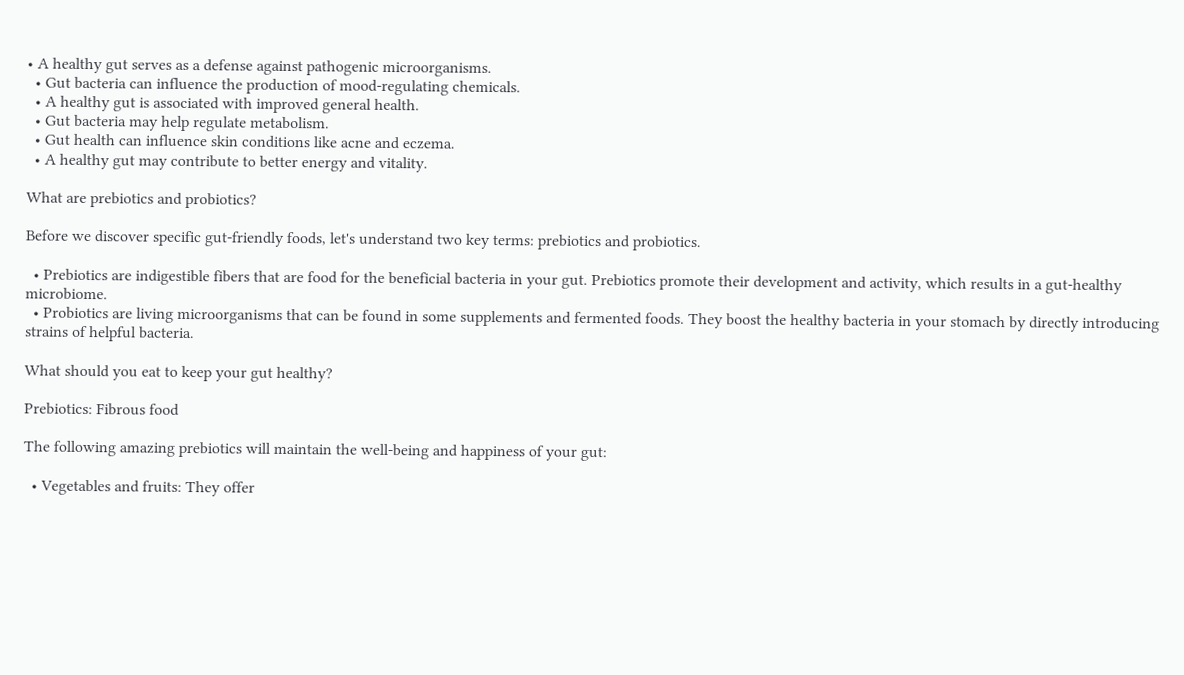• A healthy gut serves as a defense against pathogenic microorganisms.
  • Gut bacteria can influence the production of mood-regulating chemicals.
  • A healthy gut is associated with improved general health.
  • Gut bacteria may help regulate metabolism.
  • Gut health can influence skin conditions like acne and eczema.
  • A healthy gut may contribute to better energy and vitality.

What are prebiotics and probiotics?

Before we discover specific gut-friendly foods, let's understand two key terms: prebiotics and probiotics.

  • Prebiotics are indigestible fibers that are food for the beneficial bacteria in your gut. Prebiotics promote their development and activity, which results in a gut-healthy microbiome.
  • Probiotics are living microorganisms that can be found in some supplements and fermented foods. They boost the healthy bacteria in your stomach by directly introducing strains of helpful bacteria.

What should you eat to keep your gut healthy?

Prebiotics: Fibrous food

The following amazing prebiotics will maintain the well-being and happiness of your gut:

  • Vegetables and fruits: They offer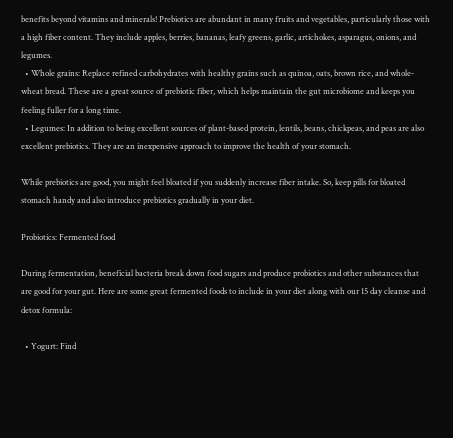benefits beyond vitamins and minerals! Prebiotics are abundant in many fruits and vegetables, particularly those with a high fiber content. They include apples, berries, bananas, leafy greens, garlic, artichokes, asparagus, onions, and legumes.
  • Whole grains: Replace refined carbohydrates with healthy grains such as quinoa, oats, brown rice, and whole-wheat bread. These are a great source of prebiotic fiber, which helps maintain the gut microbiome and keeps you feeling fuller for a long time.
  • Legumes: In addition to being excellent sources of plant-based protein, lentils, beans, chickpeas, and peas are also excellent prebiotics. They are an inexpensive approach to improve the health of your stomach.

While prebiotics are good, you might feel bloated if you suddenly increase fiber intake. So, keep pills for bloated stomach handy and also introduce prebiotics gradually in your diet.

Probiotics: Fermented food

During fermentation, beneficial bacteria break down food sugars and produce probiotics and other substances that are good for your gut. Here are some great fermented foods to include in your diet along with our 15 day cleanse and detox formula:

  • Yogurt: Find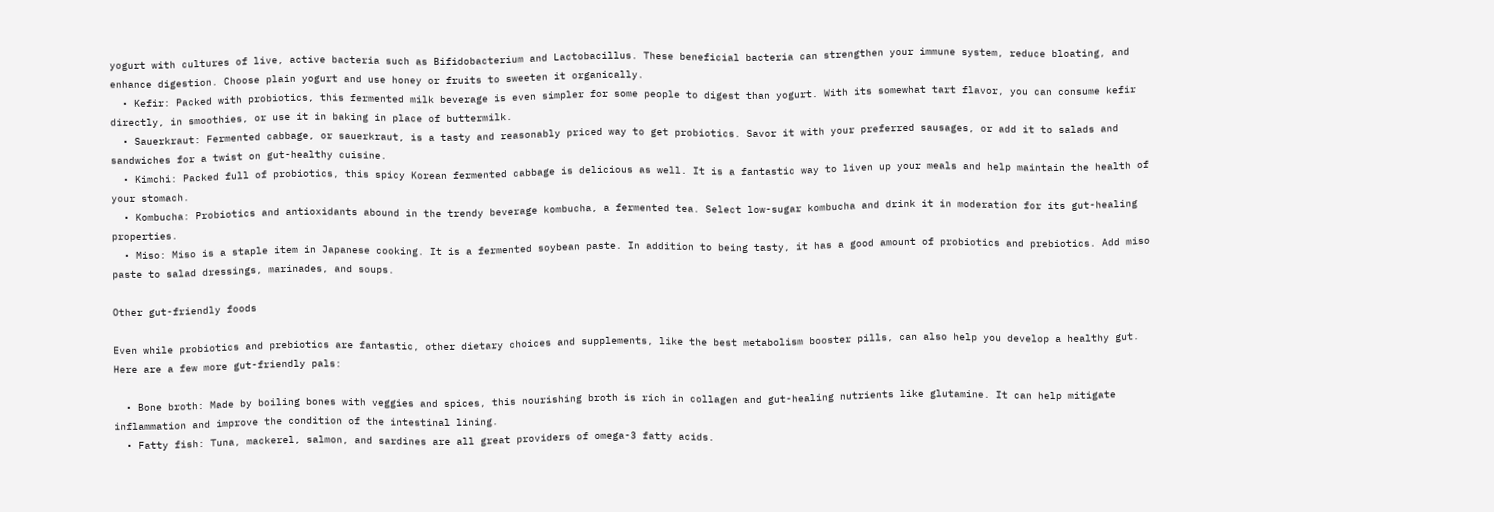yogurt with cultures of live, active bacteria such as Bifidobacterium and Lactobacillus. These beneficial bacteria can strengthen your immune system, reduce bloating, and enhance digestion. Choose plain yogurt and use honey or fruits to sweeten it organically.
  • Kefir: Packed with probiotics, this fermented milk beverage is even simpler for some people to digest than yogurt. With its somewhat tart flavor, you can consume kefir directly, in smoothies, or use it in baking in place of buttermilk.
  • Sauerkraut: Fermented cabbage, or sauerkraut, is a tasty and reasonably priced way to get probiotics. Savor it with your preferred sausages, or add it to salads and sandwiches for a twist on gut-healthy cuisine.
  • Kimchi: Packed full of probiotics, this spicy Korean fermented cabbage is delicious as well. It is a fantastic way to liven up your meals and help maintain the health of your stomach.
  • Kombucha: Probiotics and antioxidants abound in the trendy beverage kombucha, a fermented tea. Select low-sugar kombucha and drink it in moderation for its gut-healing properties.
  • Miso: Miso is a staple item in Japanese cooking. It is a fermented soybean paste. In addition to being tasty, it has a good amount of probiotics and prebiotics. Add miso paste to salad dressings, marinades, and soups.

Other gut-friendly foods

Even while probiotics and prebiotics are fantastic, other dietary choices and supplements, like the best metabolism booster pills, can also help you develop a healthy gut. Here are a few more gut-friendly pals:

  • Bone broth: Made by boiling bones with veggies and spices, this nourishing broth is rich in collagen and gut-healing nutrients like glutamine. It can help mitigate inflammation and improve the condition of the intestinal lining.
  • Fatty fish: Tuna, mackerel, salmon, and sardines are all great providers of omega-3 fatty acids.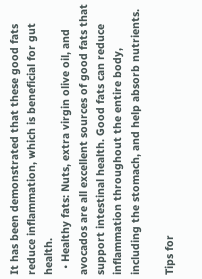It has been demonstrated that these good fats reduce inflammation, which is beneficial for gut health.
  • Healthy fats: Nuts, extra virgin olive oil, and avocados are all excellent sources of good fats that support intestinal health. Good fats can reduce inflammation throughout the entire body, including the stomach, and help absorb nutrients.

Tips for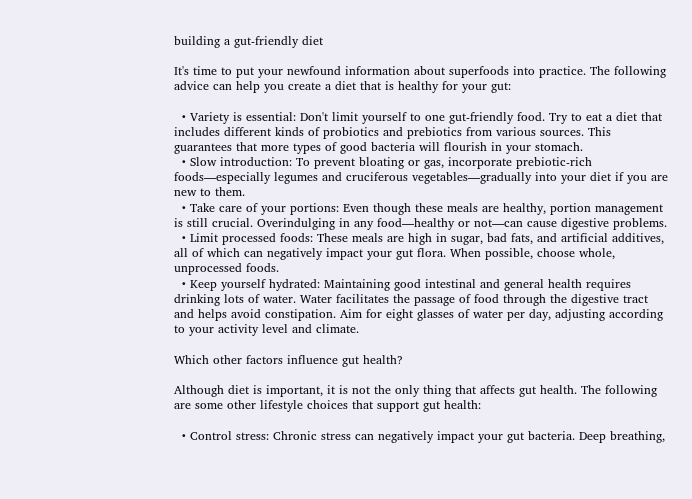building a gut-friendly diet

It's time to put your newfound information about superfoods into practice. The following advice can help you create a diet that is healthy for your gut:

  • Variety is essential: Don't limit yourself to one gut-friendly food. Try to eat a diet that includes different kinds of probiotics and prebiotics from various sources. This guarantees that more types of good bacteria will flourish in your stomach.
  • Slow introduction: To prevent bloating or gas, incorporate prebiotic-rich foods—especially legumes and cruciferous vegetables—gradually into your diet if you are new to them.
  • Take care of your portions: Even though these meals are healthy, portion management is still crucial. Overindulging in any food—healthy or not—can cause digestive problems.
  • Limit processed foods: These meals are high in sugar, bad fats, and artificial additives, all of which can negatively impact your gut flora. When possible, choose whole, unprocessed foods.
  • Keep yourself hydrated: Maintaining good intestinal and general health requires drinking lots of water. Water facilitates the passage of food through the digestive tract and helps avoid constipation. Aim for eight glasses of water per day, adjusting according to your activity level and climate.

Which other factors influence gut health?

Although diet is important, it is not the only thing that affects gut health. The following are some other lifestyle choices that support gut health:

  • Control stress: Chronic stress can negatively impact your gut bacteria. Deep breathing,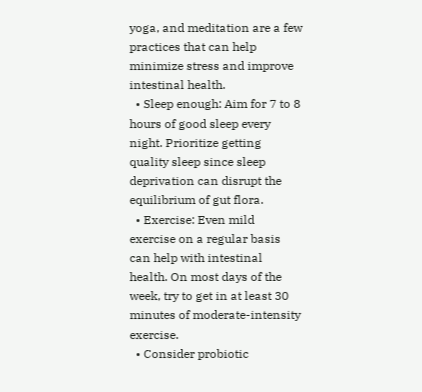yoga, and meditation are a few practices that can help minimize stress and improve intestinal health.
  • Sleep enough: Aim for 7 to 8 hours of good sleep every night. Prioritize getting quality sleep since sleep deprivation can disrupt the equilibrium of gut flora.
  • Exercise: Even mild exercise on a regular basis can help with intestinal health. On most days of the week, try to get in at least 30 minutes of moderate-intensity exercise.
  • Consider probiotic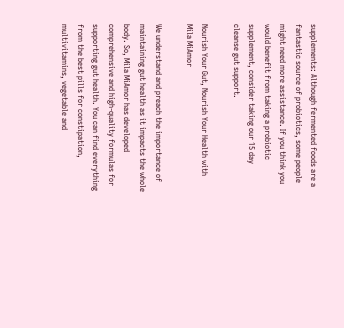supplements: Although fermented foods are a fantastic source of probiotics, some people might need more assistance. If you think you would benefit from taking a probiotic supplement, consider taking our 15 day cleanse gut support.

Nourish Your Gut, Nourish Your Health with Mila MiAmor

We understand and preach the importance of maintaining gut health as it impacts the whole body. So, Mila MiAmor has developed comprehensive and high-quality formulas for supporting gut health. You can find everything from the best pills for constipation, multivitamins, vegetable and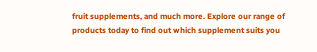fruit supplements, and much more. Explore our range of products today to find out which supplement suits you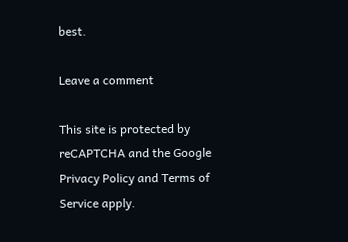best.

Leave a comment

This site is protected by reCAPTCHA and the Google Privacy Policy and Terms of Service apply.